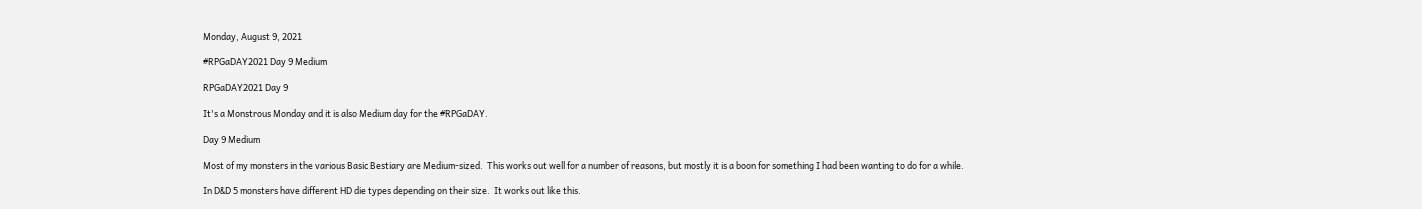Monday, August 9, 2021

#RPGaDAY2021 Day 9 Medium

RPGaDAY2021 Day 9

It's a Monstrous Monday and it is also Medium day for the #RPGaDAY.

Day 9 Medium

Most of my monsters in the various Basic Bestiary are Medium-sized.  This works out well for a number of reasons, but mostly it is a boon for something I had been wanting to do for a while.

In D&D 5 monsters have different HD die types depending on their size.  It works out like this.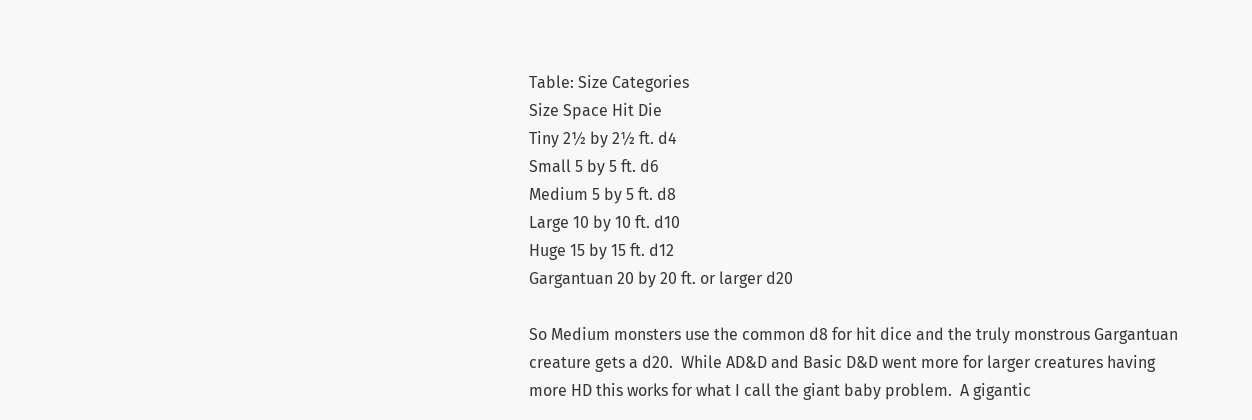Table: Size Categories
Size Space Hit Die
Tiny 2½ by 2½ ft. d4
Small 5 by 5 ft. d6
Medium 5 by 5 ft. d8
Large 10 by 10 ft. d10
Huge 15 by 15 ft. d12
Gargantuan 20 by 20 ft. or larger d20

So Medium monsters use the common d8 for hit dice and the truly monstrous Gargantuan creature gets a d20.  While AD&D and Basic D&D went more for larger creatures having more HD this works for what I call the giant baby problem.  A gigantic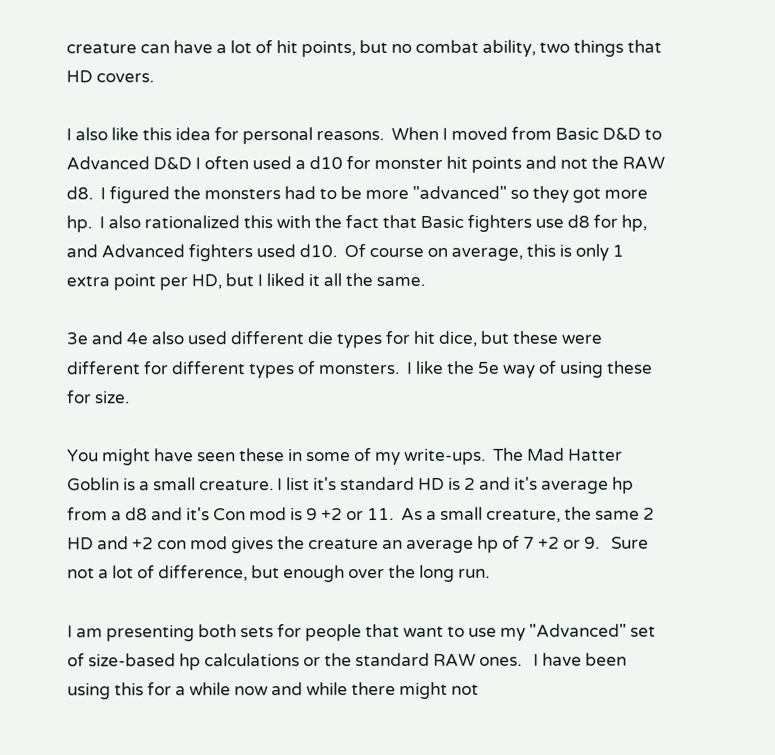creature can have a lot of hit points, but no combat ability, two things that HD covers.

I also like this idea for personal reasons.  When I moved from Basic D&D to Advanced D&D I often used a d10 for monster hit points and not the RAW d8.  I figured the monsters had to be more "advanced" so they got more hp.  I also rationalized this with the fact that Basic fighters use d8 for hp, and Advanced fighters used d10.  Of course on average, this is only 1 extra point per HD, but I liked it all the same.

3e and 4e also used different die types for hit dice, but these were different for different types of monsters.  I like the 5e way of using these for size.

You might have seen these in some of my write-ups.  The Mad Hatter Goblin is a small creature. I list it's standard HD is 2 and it's average hp from a d8 and it's Con mod is 9 +2 or 11.  As a small creature, the same 2 HD and +2 con mod gives the creature an average hp of 7 +2 or 9.   Sure not a lot of difference, but enough over the long run.

I am presenting both sets for people that want to use my "Advanced" set of size-based hp calculations or the standard RAW ones.   I have been using this for a while now and while there might not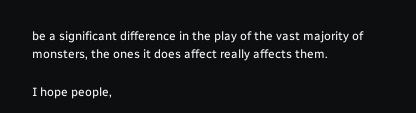be a significant difference in the play of the vast majority of monsters, the ones it does affect really affects them.

I hope people,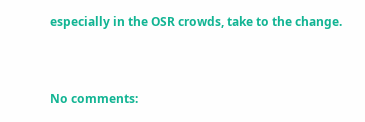especially in the OSR crowds, take to the change.


No comments: